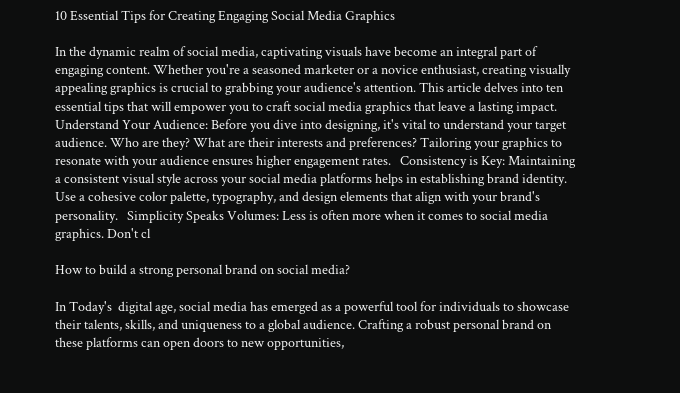10 Essential Tips for Creating Engaging Social Media Graphics

In the dynamic realm of social media, captivating visuals have become an integral part of engaging content. Whether you're a seasoned marketer or a novice enthusiast, creating visually appealing graphics is crucial to grabbing your audience's attention. This article delves into ten essential tips that will empower you to craft social media graphics that leave a lasting impact.   Understand Your Audience: Before you dive into designing, it's vital to understand your target audience. Who are they? What are their interests and preferences? Tailoring your graphics to resonate with your audience ensures higher engagement rates.   Consistency is Key: Maintaining a consistent visual style across your social media platforms helps in establishing brand identity. Use a cohesive color palette, typography, and design elements that align with your brand's personality.   Simplicity Speaks Volumes: Less is often more when it comes to social media graphics. Don't cl

How to build a strong personal brand on social media?

In Today's  digital age, social media has emerged as a powerful tool for individuals to showcase their talents, skills, and uniqueness to a global audience. Crafting a robust personal brand on these platforms can open doors to new opportunities,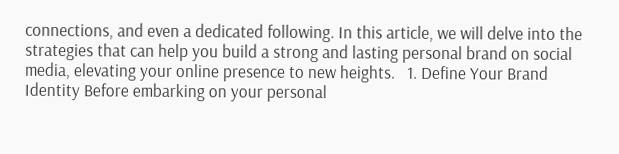connections, and even a dedicated following. In this article, we will delve into the strategies that can help you build a strong and lasting personal brand on social media, elevating your online presence to new heights.   1. Define Your Brand Identity Before embarking on your personal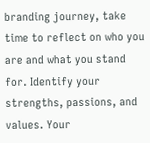branding journey, take time to reflect on who you are and what you stand for. Identify your strengths, passions, and values. Your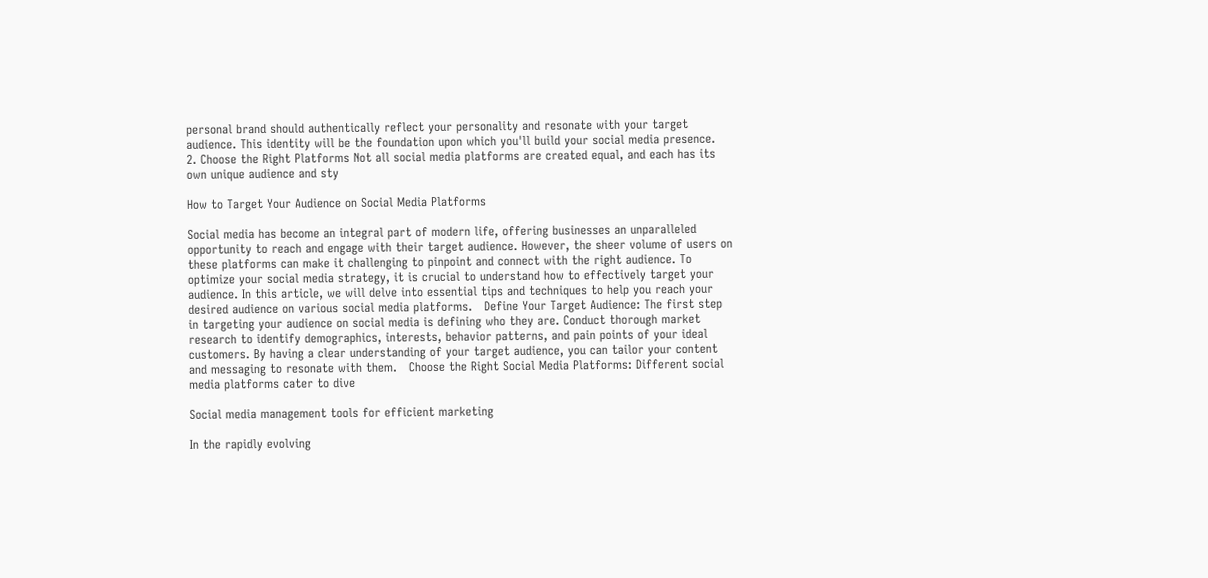personal brand should authentically reflect your personality and resonate with your target audience. This identity will be the foundation upon which you'll build your social media presence.   2. Choose the Right Platforms Not all social media platforms are created equal, and each has its own unique audience and sty

How to Target Your Audience on Social Media Platforms

Social media has become an integral part of modern life, offering businesses an unparalleled opportunity to reach and engage with their target audience. However, the sheer volume of users on these platforms can make it challenging to pinpoint and connect with the right audience. To optimize your social media strategy, it is crucial to understand how to effectively target your audience. In this article, we will delve into essential tips and techniques to help you reach your desired audience on various social media platforms.   Define Your Target Audience: The first step in targeting your audience on social media is defining who they are. Conduct thorough market research to identify demographics, interests, behavior patterns, and pain points of your ideal customers. By having a clear understanding of your target audience, you can tailor your content and messaging to resonate with them.   Choose the Right Social Media Platforms: Different social media platforms cater to dive

Social media management tools for efficient marketing

In the rapidly evolving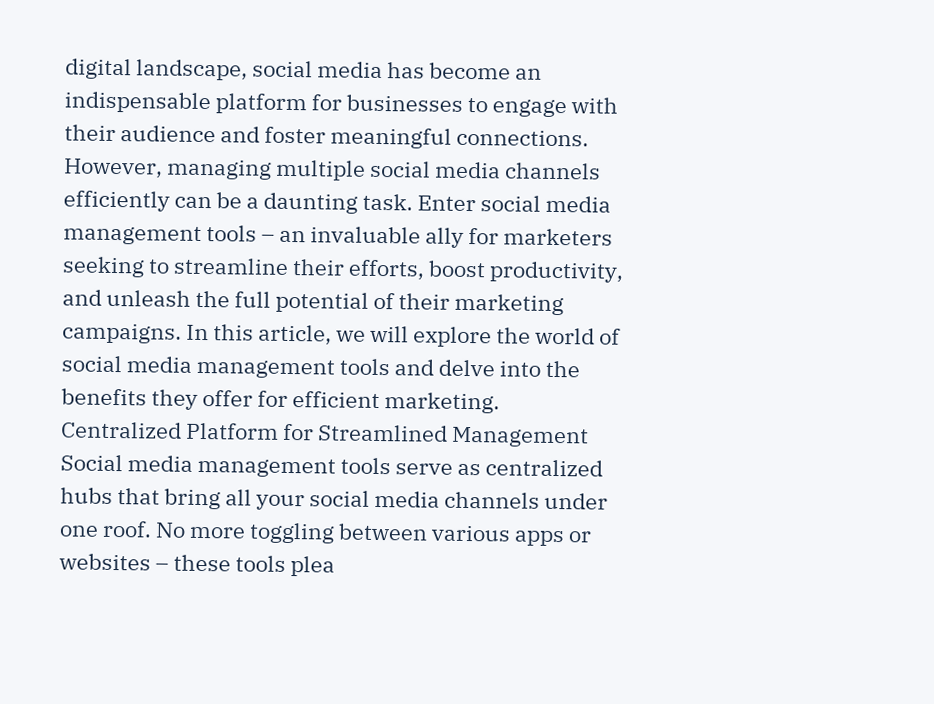digital landscape, social media has become an indispensable platform for businesses to engage with their audience and foster meaningful connections. However, managing multiple social media channels efficiently can be a daunting task. Enter social media management tools – an invaluable ally for marketers seeking to streamline their efforts, boost productivity, and unleash the full potential of their marketing campaigns. In this article, we will explore the world of social media management tools and delve into the benefits they offer for efficient marketing.   Centralized Platform for Streamlined Management Social media management tools serve as centralized hubs that bring all your social media channels under one roof. No more toggling between various apps or websites – these tools plea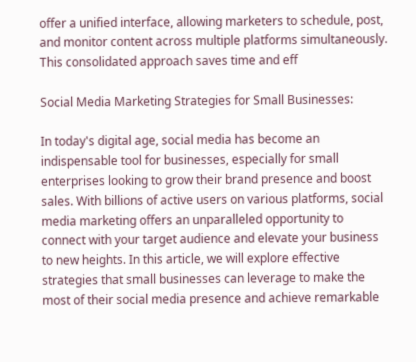offer a unified interface, allowing marketers to schedule, post, and monitor content across multiple platforms simultaneously. This consolidated approach saves time and eff

Social Media Marketing Strategies for Small Businesses:

In today's digital age, social media has become an indispensable tool for businesses, especially for small enterprises looking to grow their brand presence and boost sales. With billions of active users on various platforms, social media marketing offers an unparalleled opportunity to connect with your target audience and elevate your business to new heights. In this article, we will explore effective strategies that small businesses can leverage to make the most of their social media presence and achieve remarkable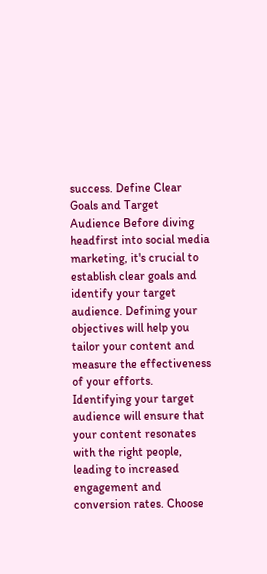success. Define Clear Goals and Target Audience Before diving headfirst into social media marketing, it's crucial to establish clear goals and identify your target audience. Defining your objectives will help you tailor your content and measure the effectiveness of your efforts. Identifying your target audience will ensure that your content resonates with the right people, leading to increased engagement and conversion rates. Choose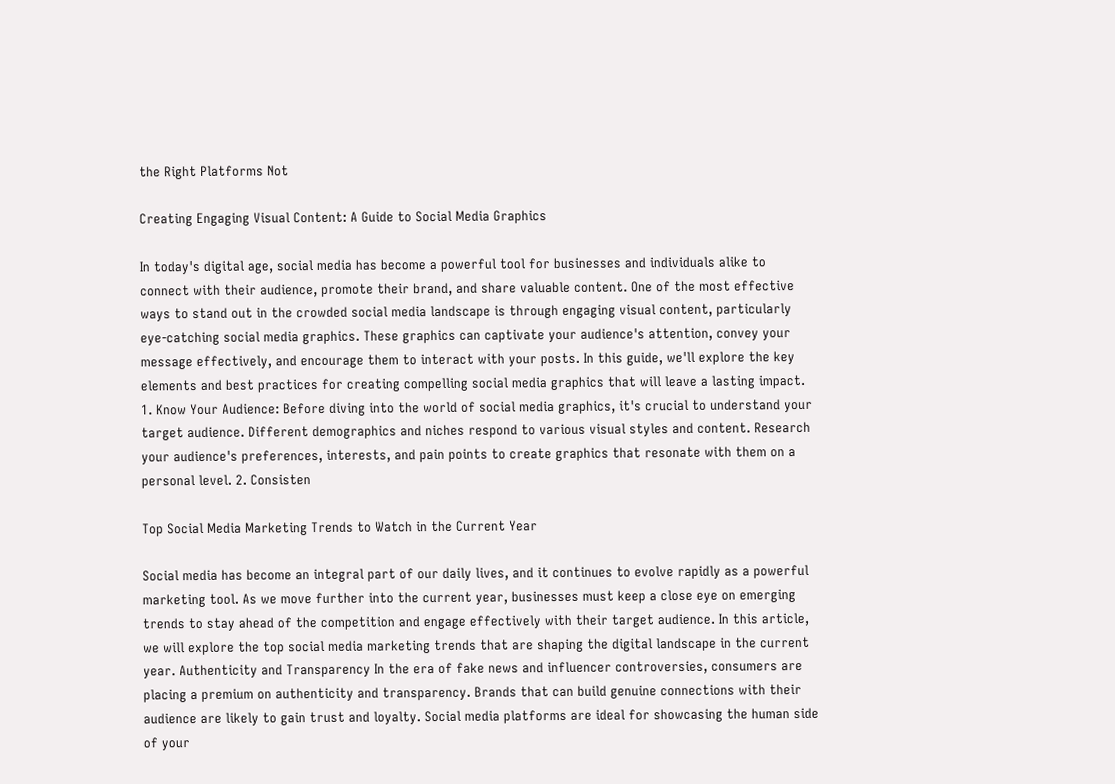the Right Platforms Not

Creating Engaging Visual Content: A Guide to Social Media Graphics

In today's digital age, social media has become a powerful tool for businesses and individuals alike to connect with their audience, promote their brand, and share valuable content. One of the most effective ways to stand out in the crowded social media landscape is through engaging visual content, particularly eye-catching social media graphics. These graphics can captivate your audience's attention, convey your message effectively, and encourage them to interact with your posts. In this guide, we'll explore the key elements and best practices for creating compelling social media graphics that will leave a lasting impact. 1. Know Your Audience: Before diving into the world of social media graphics, it's crucial to understand your target audience. Different demographics and niches respond to various visual styles and content. Research your audience's preferences, interests, and pain points to create graphics that resonate with them on a personal level. 2. Consisten

Top Social Media Marketing Trends to Watch in the Current Year

Social media has become an integral part of our daily lives, and it continues to evolve rapidly as a powerful marketing tool. As we move further into the current year, businesses must keep a close eye on emerging trends to stay ahead of the competition and engage effectively with their target audience. In this article, we will explore the top social media marketing trends that are shaping the digital landscape in the current year. Authenticity and Transparency In the era of fake news and influencer controversies, consumers are placing a premium on authenticity and transparency. Brands that can build genuine connections with their audience are likely to gain trust and loyalty. Social media platforms are ideal for showcasing the human side of your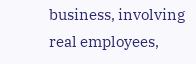business, involving real employees,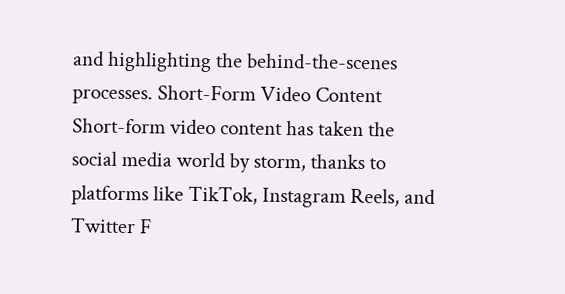and highlighting the behind-the-scenes processes. Short-Form Video Content Short-form video content has taken the social media world by storm, thanks to platforms like TikTok, Instagram Reels, and Twitter F